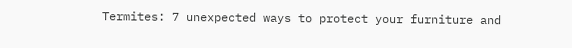Termites: 7 unexpected ways to protect your furniture and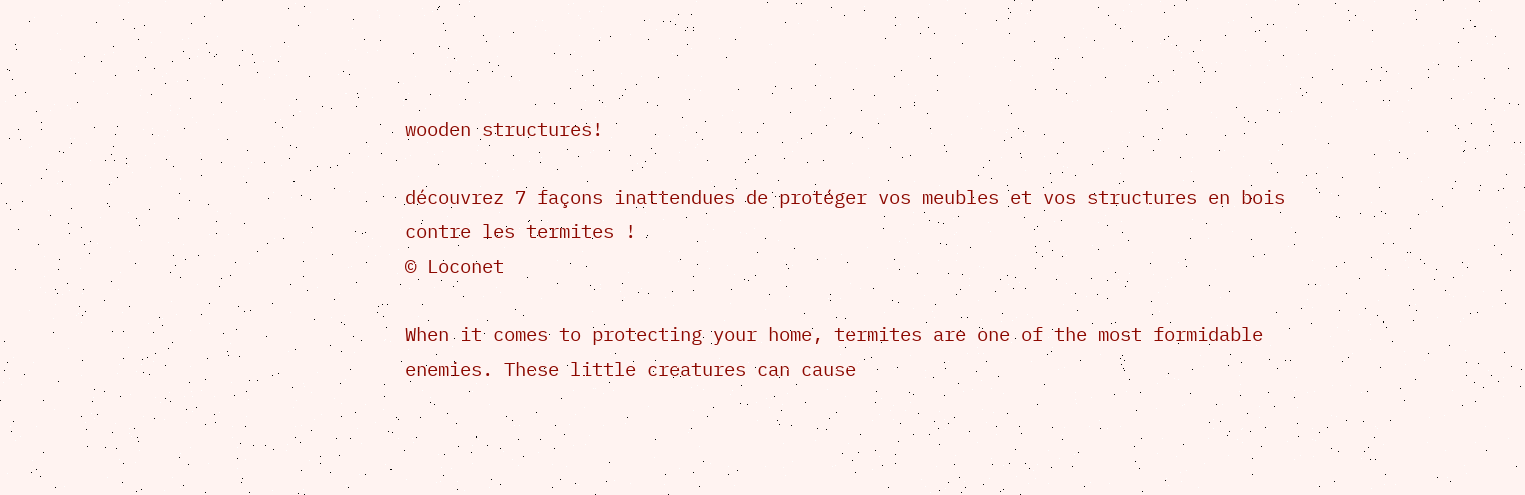wooden structures!

découvrez 7 façons inattendues de protéger vos meubles et vos structures en bois contre les termites !
© Loconet

When it comes to protecting your home, termites are one of the most formidable enemies. These little creatures can cause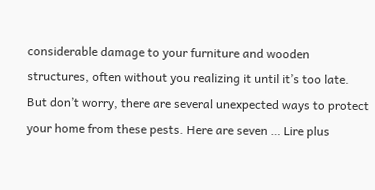considerable damage to your furniture and wooden structures, often without you realizing it until it’s too late. But don’t worry, there are several unexpected ways to protect your home from these pests. Here are seven … Lire plus